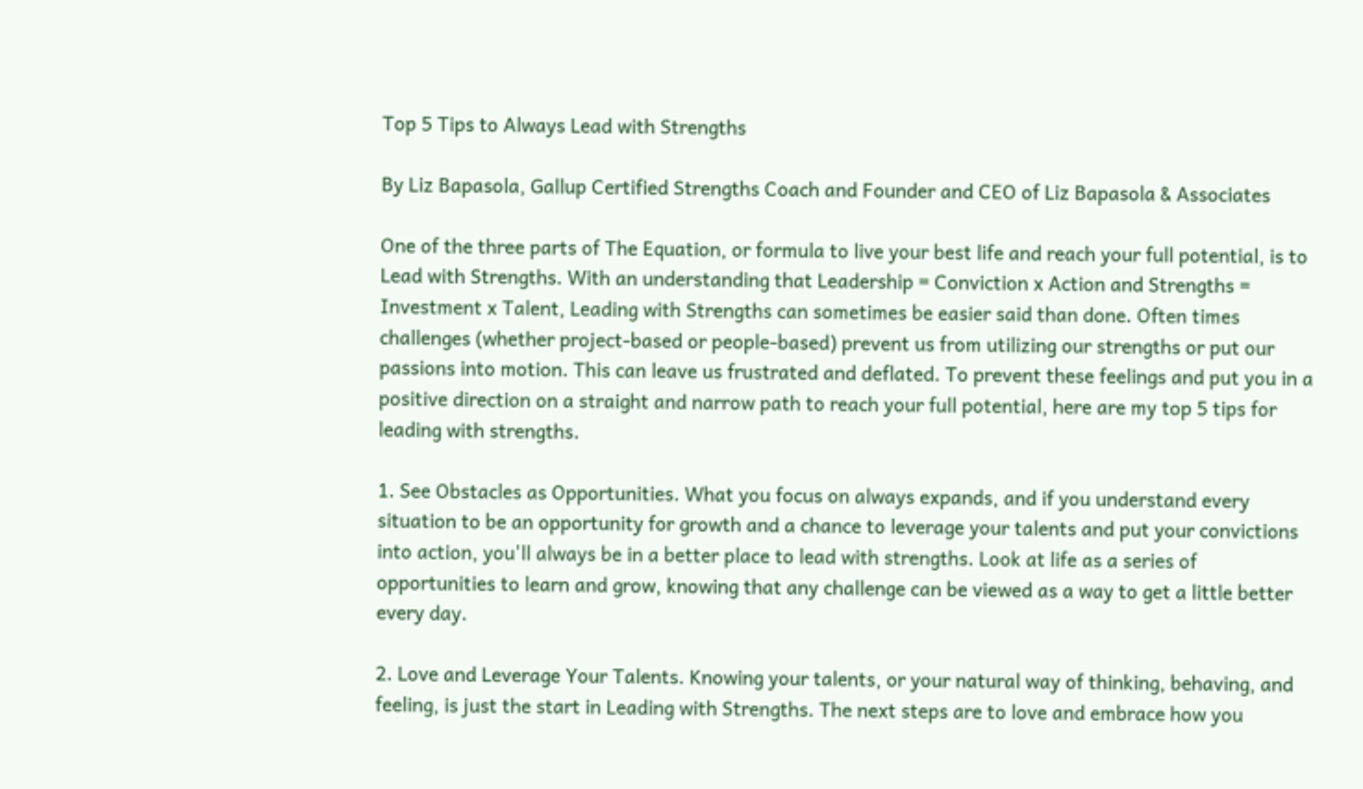Top 5 Tips to Always Lead with Strengths

By Liz Bapasola, Gallup Certified Strengths Coach and Founder and CEO of Liz Bapasola & Associates

One of the three parts of The Equation, or formula to live your best life and reach your full potential, is to Lead with Strengths. With an understanding that Leadership = Conviction x Action and Strengths = Investment x Talent, Leading with Strengths can sometimes be easier said than done. Often times challenges (whether project-based or people-based) prevent us from utilizing our strengths or put our passions into motion. This can leave us frustrated and deflated. To prevent these feelings and put you in a positive direction on a straight and narrow path to reach your full potential, here are my top 5 tips for leading with strengths.

1. See Obstacles as Opportunities. What you focus on always expands, and if you understand every situation to be an opportunity for growth and a chance to leverage your talents and put your convictions into action, you'll always be in a better place to lead with strengths. Look at life as a series of opportunities to learn and grow, knowing that any challenge can be viewed as a way to get a little better every day.

2. Love and Leverage Your Talents. Knowing your talents, or your natural way of thinking, behaving, and feeling, is just the start in Leading with Strengths. The next steps are to love and embrace how you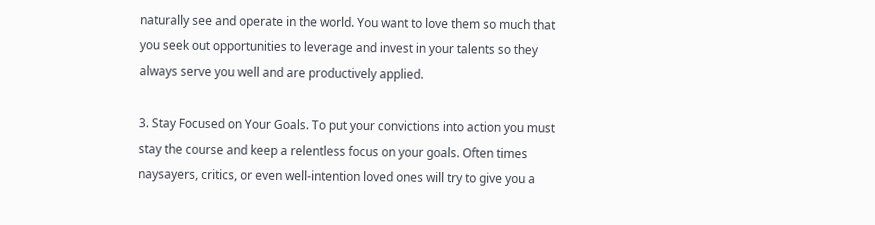naturally see and operate in the world. You want to love them so much that you seek out opportunities to leverage and invest in your talents so they always serve you well and are productively applied.

3. Stay Focused on Your Goals. To put your convictions into action you must stay the course and keep a relentless focus on your goals. Often times naysayers, critics, or even well-intention loved ones will try to give you a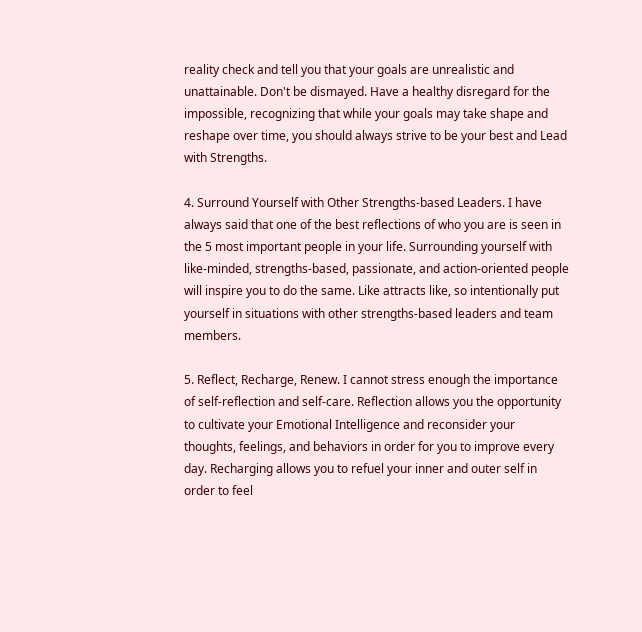reality check and tell you that your goals are unrealistic and unattainable. Don't be dismayed. Have a healthy disregard for the impossible, recognizing that while your goals may take shape and reshape over time, you should always strive to be your best and Lead with Strengths.

4. Surround Yourself with Other Strengths-based Leaders. I have always said that one of the best reflections of who you are is seen in the 5 most important people in your life. Surrounding yourself with like-minded, strengths-based, passionate, and action-oriented people will inspire you to do the same. Like attracts like, so intentionally put yourself in situations with other strengths-based leaders and team members.

5. Reflect, Recharge, Renew. I cannot stress enough the importance of self-reflection and self-care. Reflection allows you the opportunity to cultivate your Emotional Intelligence and reconsider your thoughts, feelings, and behaviors in order for you to improve every day. Recharging allows you to refuel your inner and outer self in order to feel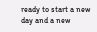ready to start a new day and a new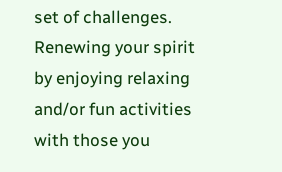set of challenges. Renewing your spirit by enjoying relaxing and/or fun activities with those you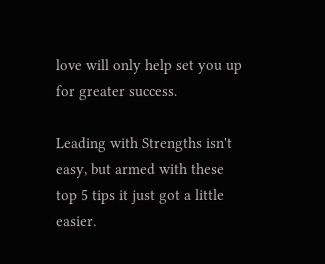love will only help set you up for greater success.

Leading with Strengths isn't easy, but armed with these top 5 tips it just got a little easier.